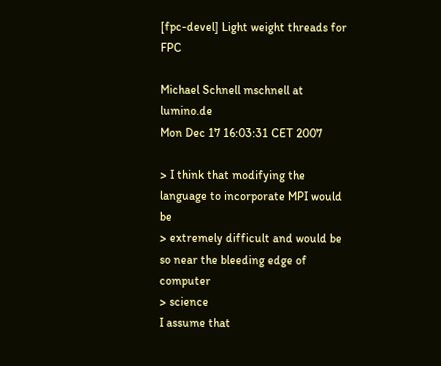[fpc-devel] Light weight threads for FPC

Michael Schnell mschnell at lumino.de
Mon Dec 17 16:03:31 CET 2007

> I think that modifying the language to incorporate MPI would be
> extremely difficult and would be so near the bleeding edge of computer
> science
I assume that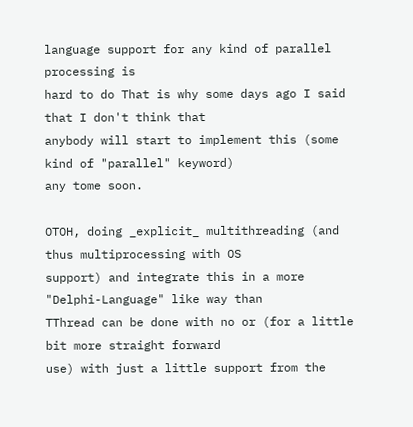language support for any kind of parallel processing is
hard to do That is why some days ago I said that I don't think that
anybody will start to implement this (some kind of "parallel" keyword)
any tome soon.

OTOH, doing _explicit_ multithreading (and thus multiprocessing with OS
support) and integrate this in a more "Delphi-Language" like way than
TThread can be done with no or (for a little bit more straight forward
use) with just a little support from the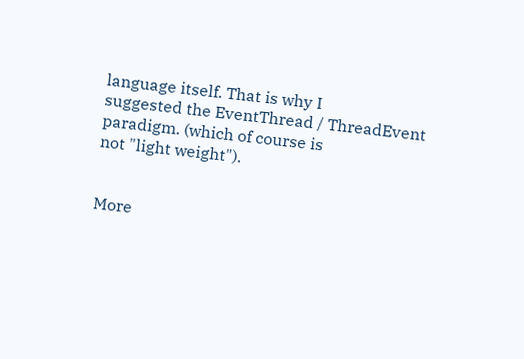language itself. That is why I
suggested the EventThread / ThreadEvent paradigm. (which of course is
not "light weight").


More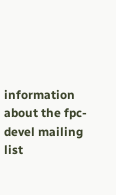information about the fpc-devel mailing list